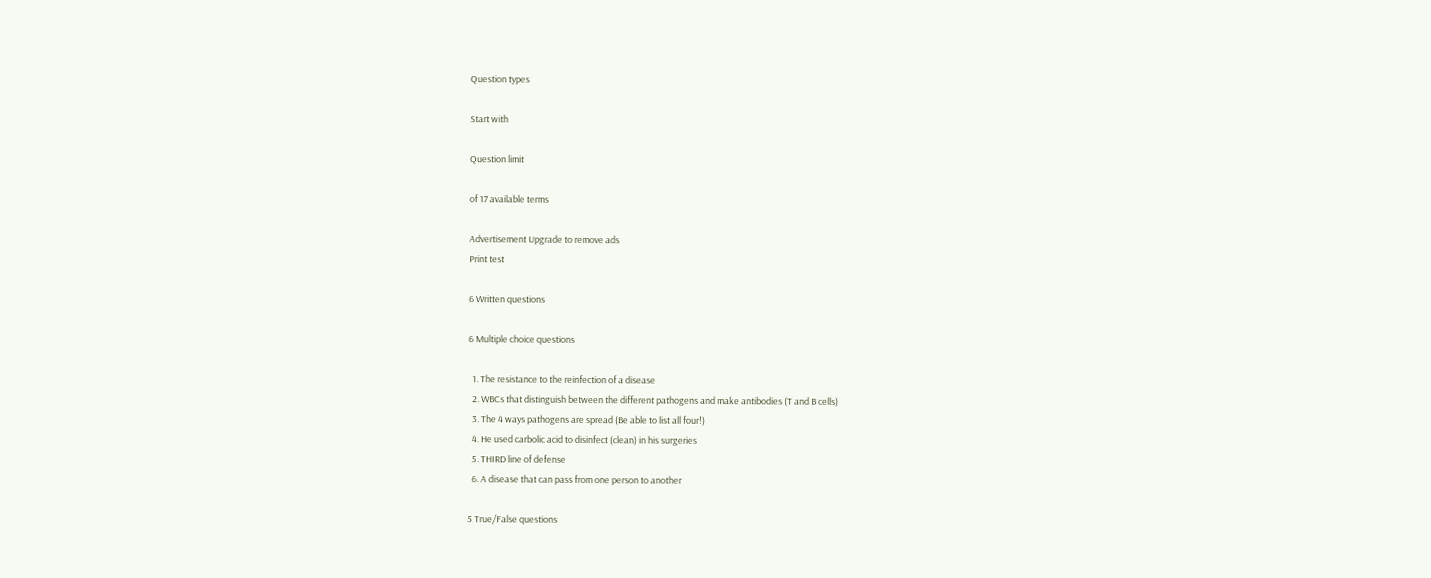Question types

Start with

Question limit

of 17 available terms

Advertisement Upgrade to remove ads
Print test

6 Written questions

6 Multiple choice questions

  1. The resistance to the reinfection of a disease
  2. WBCs that distinguish between the different pathogens and make antibodies (T and B cells)
  3. The 4 ways pathogens are spread (Be able to list all four!)
  4. He used carbolic acid to disinfect (clean) in his surgeries
  5. THIRD line of defense
  6. A disease that can pass from one person to another

5 True/False questions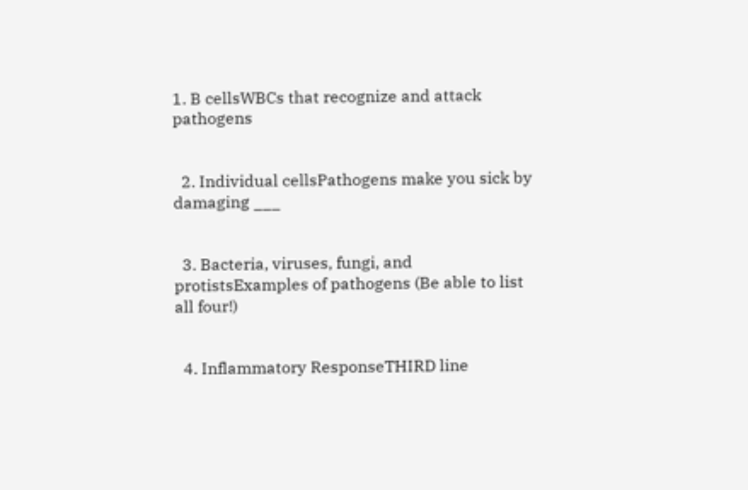1. B cellsWBCs that recognize and attack pathogens


  2. Individual cellsPathogens make you sick by damaging ___


  3. Bacteria, viruses, fungi, and protistsExamples of pathogens (Be able to list all four!)


  4. Inflammatory ResponseTHIRD line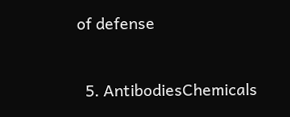of defense


  5. AntibodiesChemicals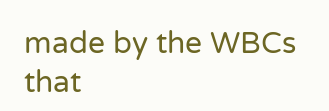made by the WBCs that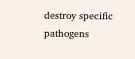destroy specific pathogens